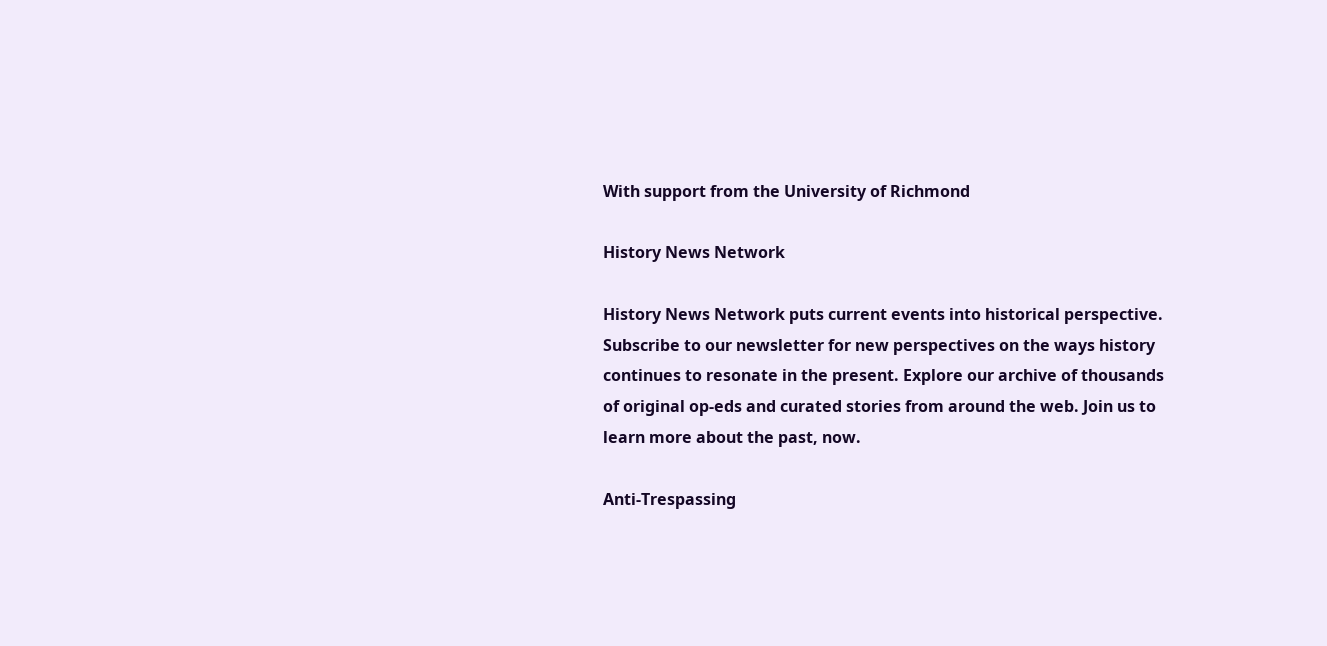With support from the University of Richmond

History News Network

History News Network puts current events into historical perspective. Subscribe to our newsletter for new perspectives on the ways history continues to resonate in the present. Explore our archive of thousands of original op-eds and curated stories from around the web. Join us to learn more about the past, now.

Anti-Trespassing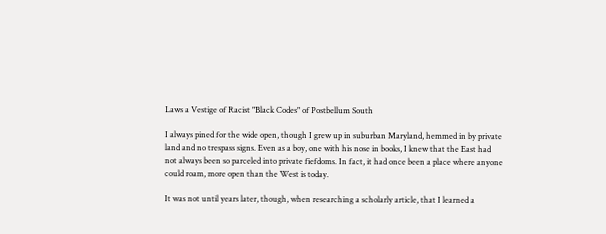Laws a Vestige of Racist "Black Codes" of Postbellum South

I always pined for the wide open, though I grew up in suburban Maryland, hemmed in by private land and no trespass signs. Even as a boy, one with his nose in books, I knew that the East had not always been so parceled into private fiefdoms. In fact, it had once been a place where anyone could roam, more open than the West is today.

It was not until years later, though, when researching a scholarly article, that I learned a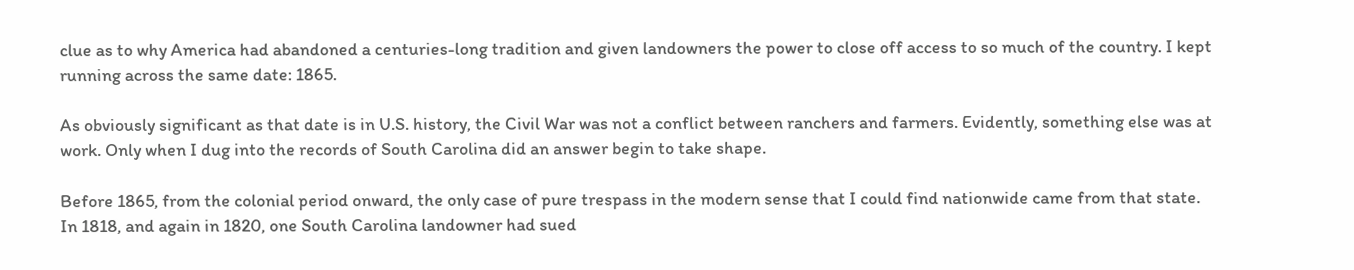clue as to why America had abandoned a centuries-long tradition and given landowners the power to close off access to so much of the country. I kept running across the same date: 1865.

As obviously significant as that date is in U.S. history, the Civil War was not a conflict between ranchers and farmers. Evidently, something else was at work. Only when I dug into the records of South Carolina did an answer begin to take shape.

Before 1865, from the colonial period onward, the only case of pure trespass in the modern sense that I could find nationwide came from that state. In 1818, and again in 1820, one South Carolina landowner had sued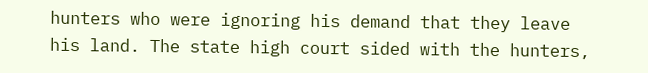hunters who were ignoring his demand that they leave his land. The state high court sided with the hunters,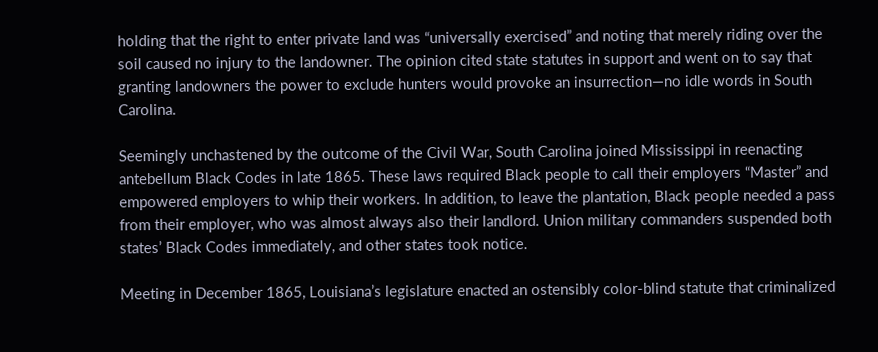holding that the right to enter private land was “universally exercised” and noting that merely riding over the soil caused no injury to the landowner. The opinion cited state statutes in support and went on to say that granting landowners the power to exclude hunters would provoke an insurrection—no idle words in South Carolina.

Seemingly unchastened by the outcome of the Civil War, South Carolina joined Mississippi in reenacting antebellum Black Codes in late 1865. These laws required Black people to call their employers “Master” and empowered employers to whip their workers. In addition, to leave the plantation, Black people needed a pass from their employer, who was almost always also their landlord. Union military commanders suspended both states’ Black Codes immediately, and other states took notice.

Meeting in December 1865, Louisiana’s legislature enacted an ostensibly color-blind statute that criminalized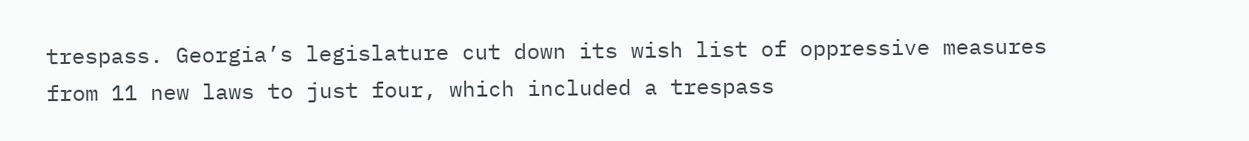trespass. Georgia’s legislature cut down its wish list of oppressive measures from 11 new laws to just four, which included a trespass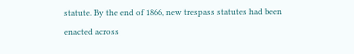statute. By the end of 1866, new trespass statutes had been enacted across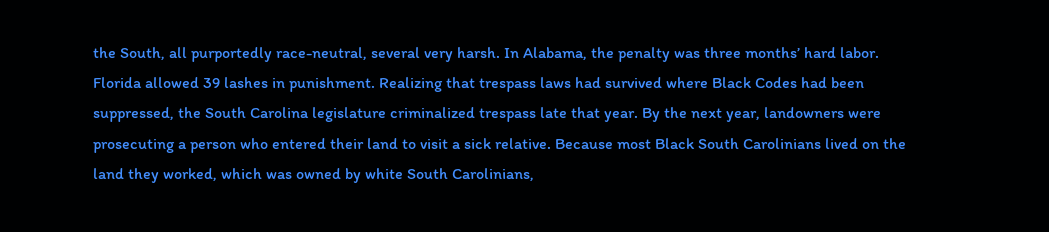the South, all purportedly race-neutral, several very harsh. In Alabama, the penalty was three months’ hard labor. Florida allowed 39 lashes in punishment. Realizing that trespass laws had survived where Black Codes had been suppressed, the South Carolina legislature criminalized trespass late that year. By the next year, landowners were prosecuting a person who entered their land to visit a sick relative. Because most Black South Carolinians lived on the land they worked, which was owned by white South Carolinians,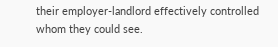their employer-landlord effectively controlled whom they could see.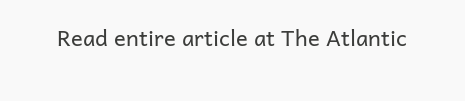Read entire article at The Atlantic